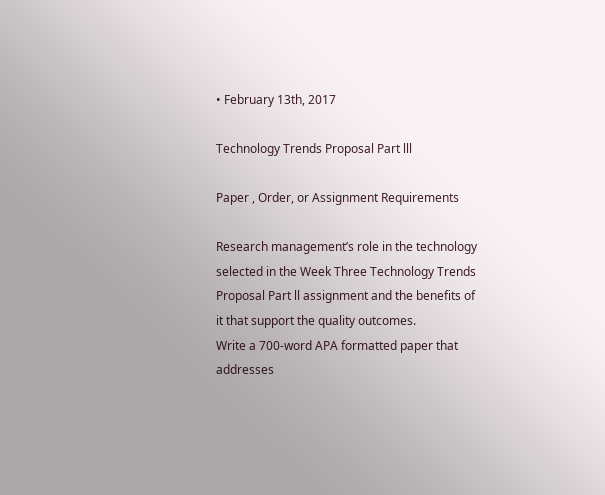• February 13th, 2017

Technology Trends Proposal Part lll

Paper , Order, or Assignment Requirements

Research management’s role in the technology selected in the Week Three Technology Trends Proposal Part ll assignment and the benefits of it that support the quality outcomes.
Write a 700-word APA formatted paper that addresses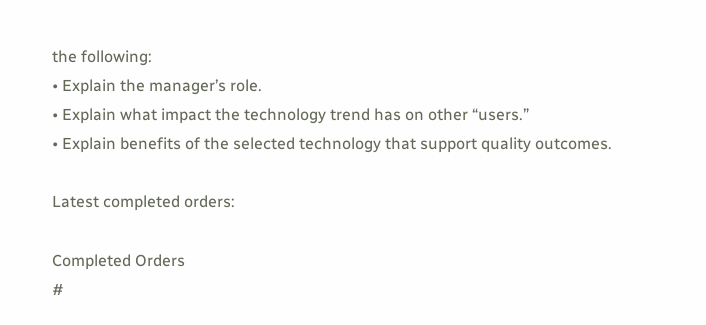the following:
• Explain the manager’s role.
• Explain what impact the technology trend has on other “users.”
• Explain benefits of the selected technology that support quality outcomes.

Latest completed orders:

Completed Orders
#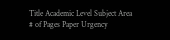Title Academic Level Subject Area # of Pages Paper Urgency